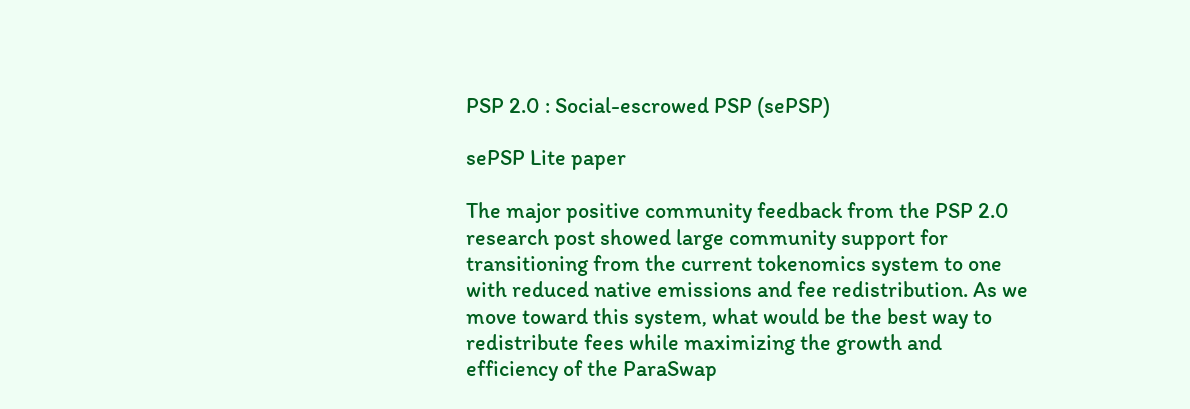PSP 2.0 : Social-escrowed PSP (sePSP)

sePSP Lite paper

The major positive community feedback from the PSP 2.0 research post showed large community support for transitioning from the current tokenomics system to one with reduced native emissions and fee redistribution. As we move toward this system, what would be the best way to redistribute fees while maximizing the growth and efficiency of the ParaSwap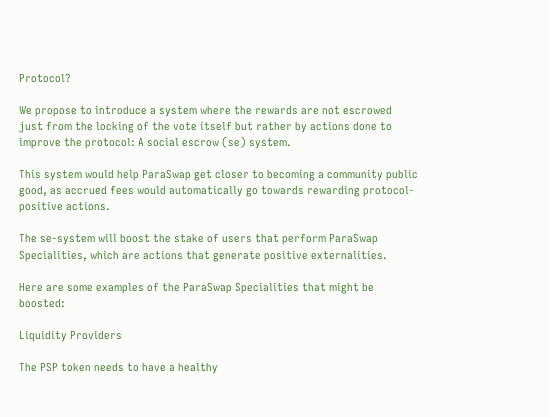Protocol?

We propose to introduce a system where the rewards are not escrowed just from the locking of the vote itself but rather by actions done to improve the protocol: A social escrow (se) system.

This system would help ParaSwap get closer to becoming a community public good, as accrued fees would automatically go towards rewarding protocol-positive actions.

The se-system will boost the stake of users that perform ParaSwap Specialities, which are actions that generate positive externalities.

Here are some examples of the ParaSwap Specialities that might be boosted:

Liquidity Providers

The PSP token needs to have a healthy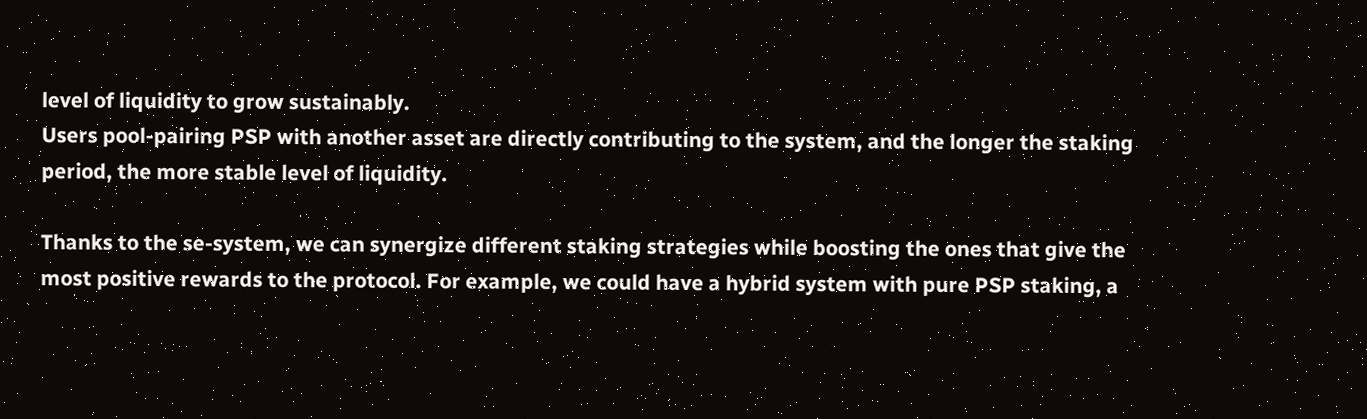level of liquidity to grow sustainably.
Users pool-pairing PSP with another asset are directly contributing to the system, and the longer the staking period, the more stable level of liquidity.

Thanks to the se-system, we can synergize different staking strategies while boosting the ones that give the most positive rewards to the protocol. For example, we could have a hybrid system with pure PSP staking, a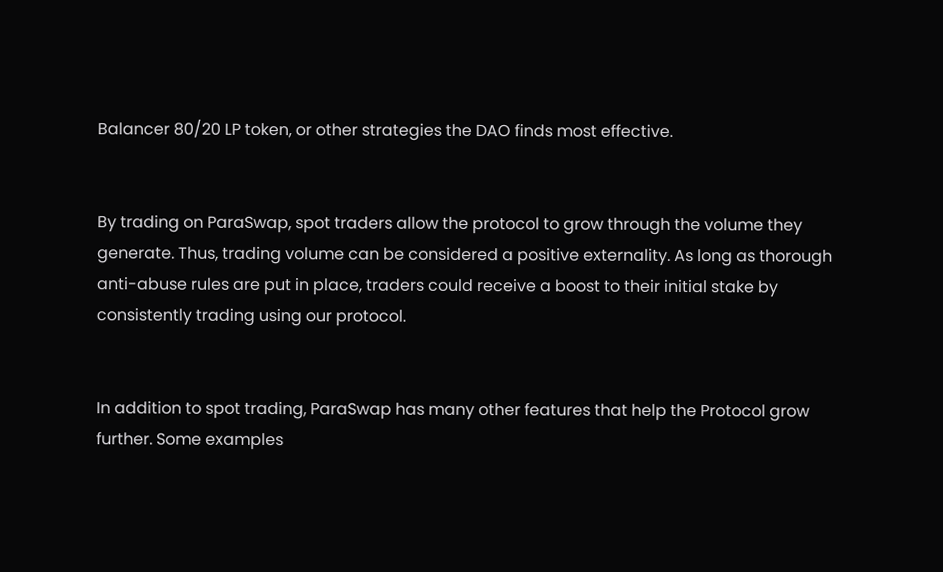Balancer 80/20 LP token, or other strategies the DAO finds most effective.


By trading on ParaSwap, spot traders allow the protocol to grow through the volume they generate. Thus, trading volume can be considered a positive externality. As long as thorough anti-abuse rules are put in place, traders could receive a boost to their initial stake by consistently trading using our protocol.


In addition to spot trading, ParaSwap has many other features that help the Protocol grow further. Some examples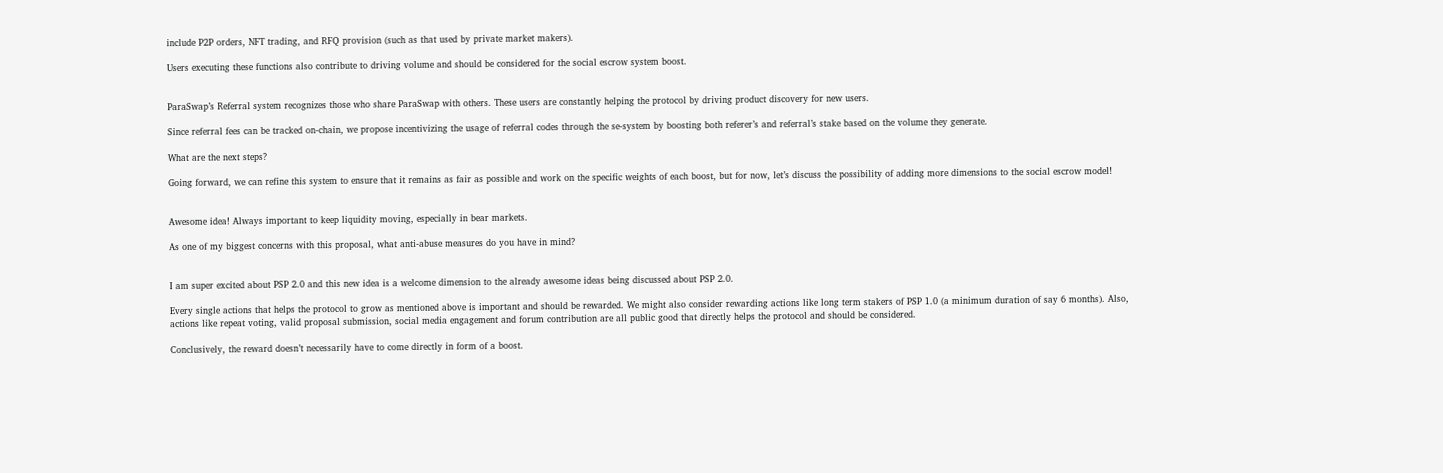include P2P orders, NFT trading, and RFQ provision (such as that used by private market makers).

Users executing these functions also contribute to driving volume and should be considered for the social escrow system boost.


ParaSwap’s Referral system recognizes those who share ParaSwap with others. These users are constantly helping the protocol by driving product discovery for new users.

Since referral fees can be tracked on-chain, we propose incentivizing the usage of referral codes through the se-system by boosting both referer’s and referral’s stake based on the volume they generate.

What are the next steps?

Going forward, we can refine this system to ensure that it remains as fair as possible and work on the specific weights of each boost, but for now, let’s discuss the possibility of adding more dimensions to the social escrow model!


Awesome idea! Always important to keep liquidity moving, especially in bear markets.

As one of my biggest concerns with this proposal, what anti-abuse measures do you have in mind?


I am super excited about PSP 2.0 and this new idea is a welcome dimension to the already awesome ideas being discussed about PSP 2.0.

Every single actions that helps the protocol to grow as mentioned above is important and should be rewarded. We might also consider rewarding actions like long term stakers of PSP 1.0 (a minimum duration of say 6 months). Also, actions like repeat voting, valid proposal submission, social media engagement and forum contribution are all public good that directly helps the protocol and should be considered.

Conclusively, the reward doesn’t necessarily have to come directly in form of a boost.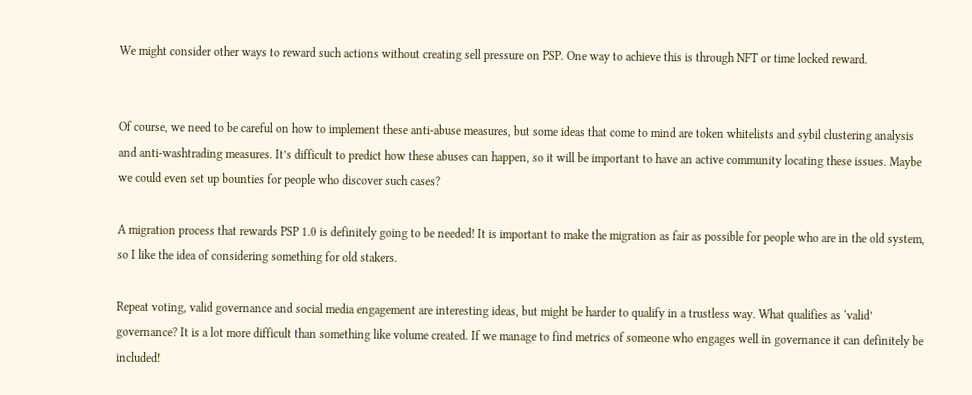We might consider other ways to reward such actions without creating sell pressure on PSP. One way to achieve this is through NFT or time locked reward.


Of course, we need to be careful on how to implement these anti-abuse measures, but some ideas that come to mind are token whitelists and sybil clustering analysis and anti-washtrading measures. It’s difficult to predict how these abuses can happen, so it will be important to have an active community locating these issues. Maybe we could even set up bounties for people who discover such cases?

A migration process that rewards PSP 1.0 is definitely going to be needed! It is important to make the migration as fair as possible for people who are in the old system, so I like the idea of considering something for old stakers.

Repeat voting, valid governance and social media engagement are interesting ideas, but might be harder to qualify in a trustless way. What qualifies as ‘valid’ governance? It is a lot more difficult than something like volume created. If we manage to find metrics of someone who engages well in governance it can definitely be included!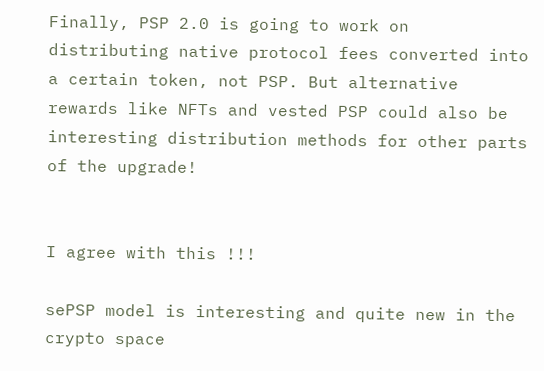Finally, PSP 2.0 is going to work on distributing native protocol fees converted into a certain token, not PSP. But alternative rewards like NFTs and vested PSP could also be interesting distribution methods for other parts of the upgrade!


I agree with this !!!

sePSP model is interesting and quite new in the crypto space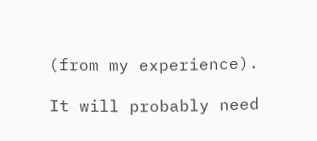(from my experience).

It will probably need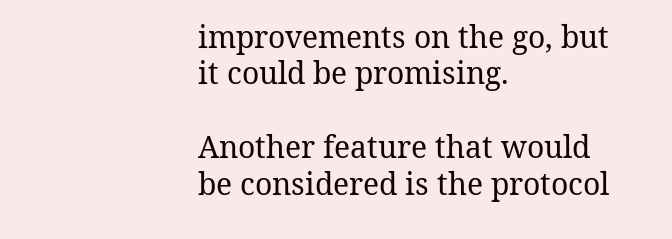improvements on the go, but it could be promising.

Another feature that would be considered is the protocol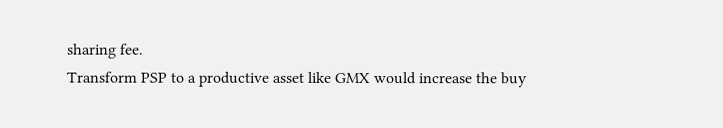sharing fee.
Transform PSP to a productive asset like GMX would increase the buy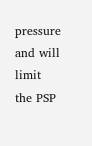pressure and will limit the PSP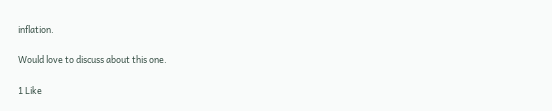inflation.

Would love to discuss about this one.

1 Like